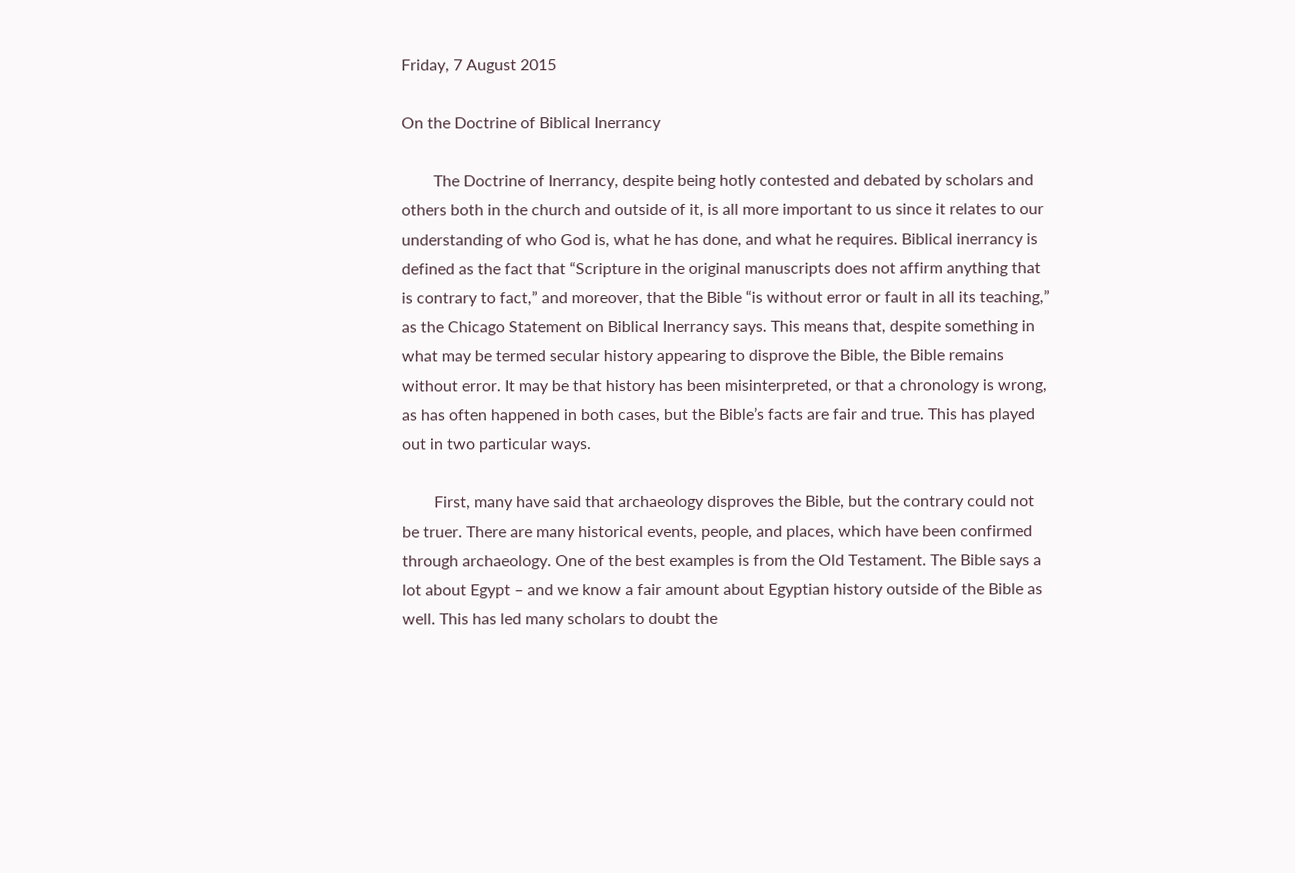Friday, 7 August 2015

On the Doctrine of Biblical Inerrancy

        The Doctrine of Inerrancy, despite being hotly contested and debated by scholars and others both in the church and outside of it, is all more important to us since it relates to our understanding of who God is, what he has done, and what he requires. Biblical inerrancy is defined as the fact that “Scripture in the original manuscripts does not affirm anything that is contrary to fact,” and moreover, that the Bible “is without error or fault in all its teaching,” as the Chicago Statement on Biblical Inerrancy says. This means that, despite something in what may be termed secular history appearing to disprove the Bible, the Bible remains without error. It may be that history has been misinterpreted, or that a chronology is wrong, as has often happened in both cases, but the Bible’s facts are fair and true. This has played out in two particular ways.

        First, many have said that archaeology disproves the Bible, but the contrary could not be truer. There are many historical events, people, and places, which have been confirmed through archaeology. One of the best examples is from the Old Testament. The Bible says a lot about Egypt – and we know a fair amount about Egyptian history outside of the Bible as well. This has led many scholars to doubt the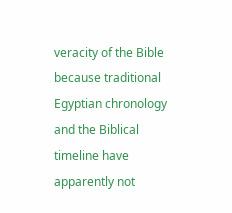veracity of the Bible because traditional Egyptian chronology and the Biblical timeline have apparently not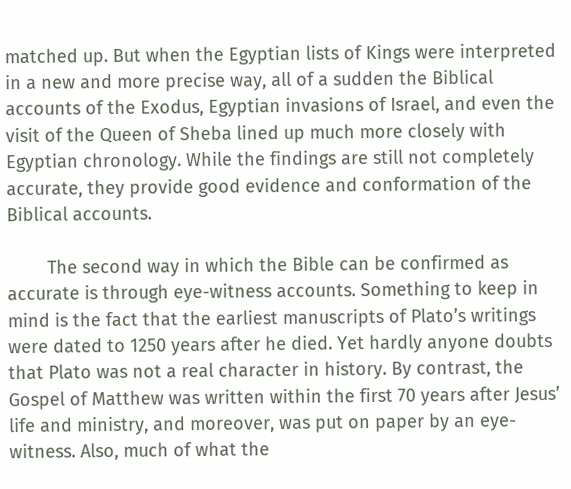matched up. But when the Egyptian lists of Kings were interpreted in a new and more precise way, all of a sudden the Biblical accounts of the Exodus, Egyptian invasions of Israel, and even the visit of the Queen of Sheba lined up much more closely with Egyptian chronology. While the findings are still not completely accurate, they provide good evidence and conformation of the Biblical accounts.

        The second way in which the Bible can be confirmed as accurate is through eye-witness accounts. Something to keep in mind is the fact that the earliest manuscripts of Plato’s writings were dated to 1250 years after he died. Yet hardly anyone doubts that Plato was not a real character in history. By contrast, the Gospel of Matthew was written within the first 70 years after Jesus’ life and ministry, and moreover, was put on paper by an eye-witness. Also, much of what the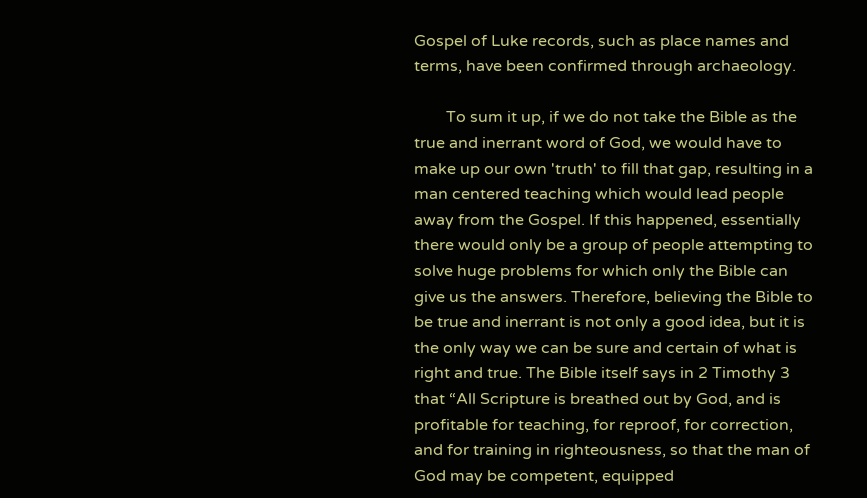Gospel of Luke records, such as place names and terms, have been confirmed through archaeology.

        To sum it up, if we do not take the Bible as the true and inerrant word of God, we would have to make up our own 'truth' to fill that gap, resulting in a man centered teaching which would lead people away from the Gospel. If this happened, essentially there would only be a group of people attempting to solve huge problems for which only the Bible can give us the answers. Therefore, believing the Bible to be true and inerrant is not only a good idea, but it is the only way we can be sure and certain of what is right and true. The Bible itself says in 2 Timothy 3 that “All Scripture is breathed out by God, and is profitable for teaching, for reproof, for correction, and for training in righteousness, so that the man of God may be competent, equipped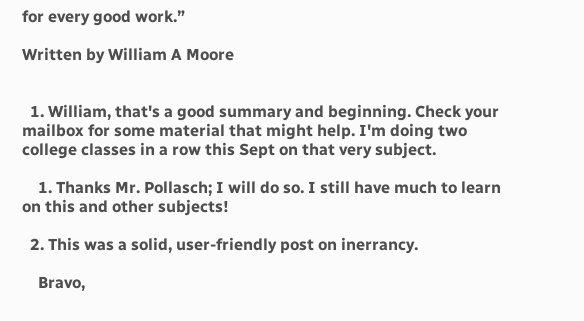for every good work.”

Written by William A Moore


  1. William, that's a good summary and beginning. Check your mailbox for some material that might help. I'm doing two college classes in a row this Sept on that very subject.

    1. Thanks Mr. Pollasch; I will do so. I still have much to learn on this and other subjects!

  2. This was a solid, user-friendly post on inerrancy.

    Bravo,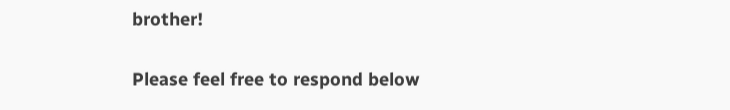brother!


Please feel free to respond below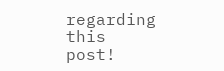regarding this post!